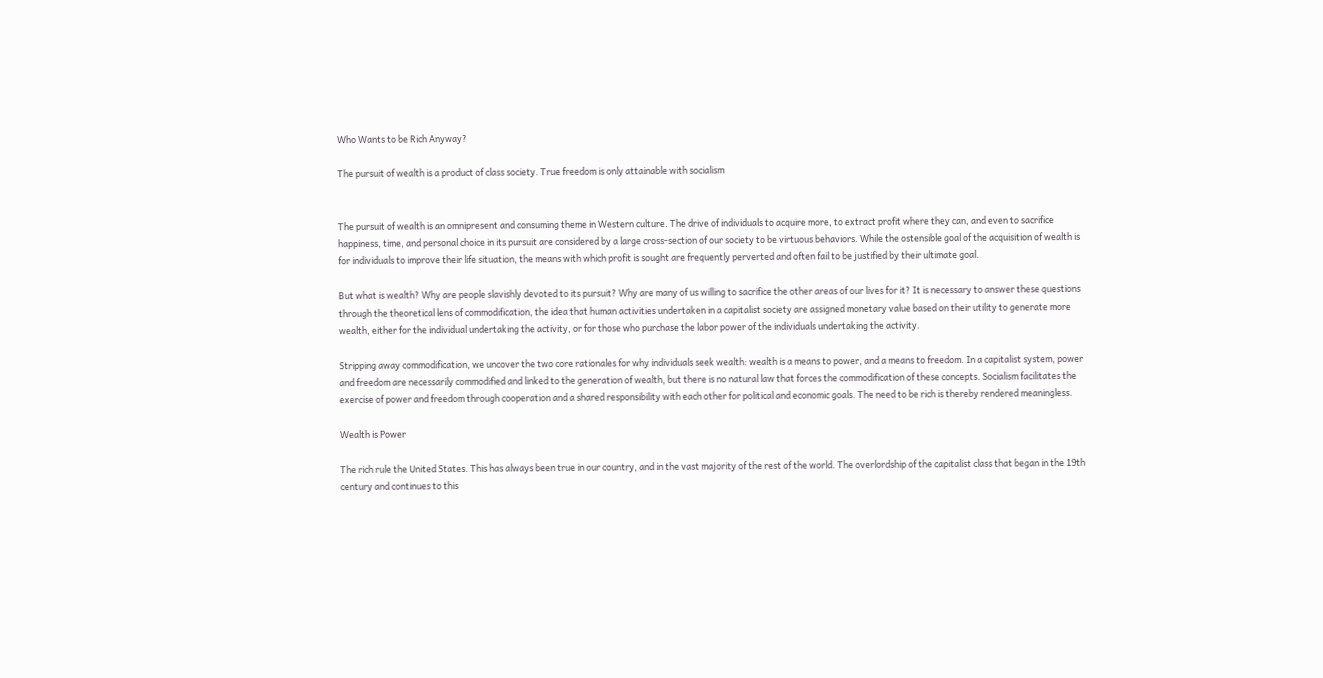Who Wants to be Rich Anyway?

The pursuit of wealth is a product of class society. True freedom is only attainable with socialism


The pursuit of wealth is an omnipresent and consuming theme in Western culture. The drive of individuals to acquire more, to extract profit where they can, and even to sacrifice happiness, time, and personal choice in its pursuit are considered by a large cross-section of our society to be virtuous behaviors. While the ostensible goal of the acquisition of wealth is for individuals to improve their life situation, the means with which profit is sought are frequently perverted and often fail to be justified by their ultimate goal.

But what is wealth? Why are people slavishly devoted to its pursuit? Why are many of us willing to sacrifice the other areas of our lives for it? It is necessary to answer these questions through the theoretical lens of commodification, the idea that human activities undertaken in a capitalist society are assigned monetary value based on their utility to generate more wealth, either for the individual undertaking the activity, or for those who purchase the labor power of the individuals undertaking the activity.

Stripping away commodification, we uncover the two core rationales for why individuals seek wealth: wealth is a means to power, and a means to freedom. In a capitalist system, power and freedom are necessarily commodified and linked to the generation of wealth, but there is no natural law that forces the commodification of these concepts. Socialism facilitates the exercise of power and freedom through cooperation and a shared responsibility with each other for political and economic goals. The need to be rich is thereby rendered meaningless.

Wealth is Power

The rich rule the United States. This has always been true in our country, and in the vast majority of the rest of the world. The overlordship of the capitalist class that began in the 19th century and continues to this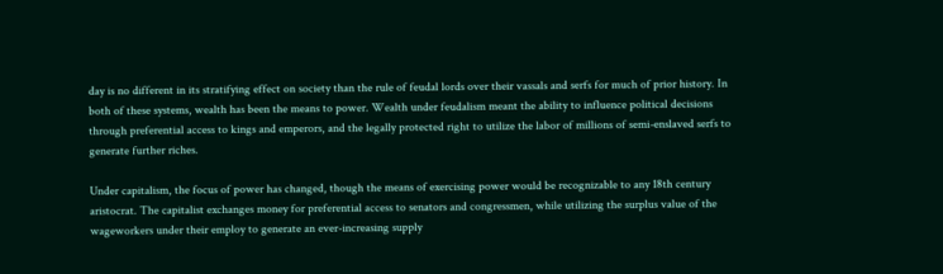day is no different in its stratifying effect on society than the rule of feudal lords over their vassals and serfs for much of prior history. In both of these systems, wealth has been the means to power. Wealth under feudalism meant the ability to influence political decisions through preferential access to kings and emperors, and the legally protected right to utilize the labor of millions of semi-enslaved serfs to generate further riches.

Under capitalism, the focus of power has changed, though the means of exercising power would be recognizable to any 18th century aristocrat. The capitalist exchanges money for preferential access to senators and congressmen, while utilizing the surplus value of the wageworkers under their employ to generate an ever-increasing supply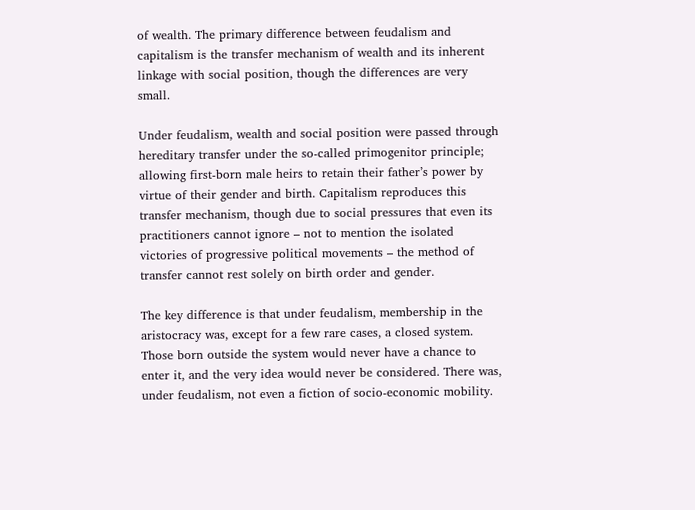of wealth. The primary difference between feudalism and capitalism is the transfer mechanism of wealth and its inherent linkage with social position, though the differences are very small.

Under feudalism, wealth and social position were passed through hereditary transfer under the so-called primogenitor principle; allowing first-born male heirs to retain their father’s power by virtue of their gender and birth. Capitalism reproduces this transfer mechanism, though due to social pressures that even its practitioners cannot ignore – not to mention the isolated victories of progressive political movements – the method of transfer cannot rest solely on birth order and gender.

The key difference is that under feudalism, membership in the aristocracy was, except for a few rare cases, a closed system. Those born outside the system would never have a chance to enter it, and the very idea would never be considered. There was, under feudalism, not even a fiction of socio-economic mobility.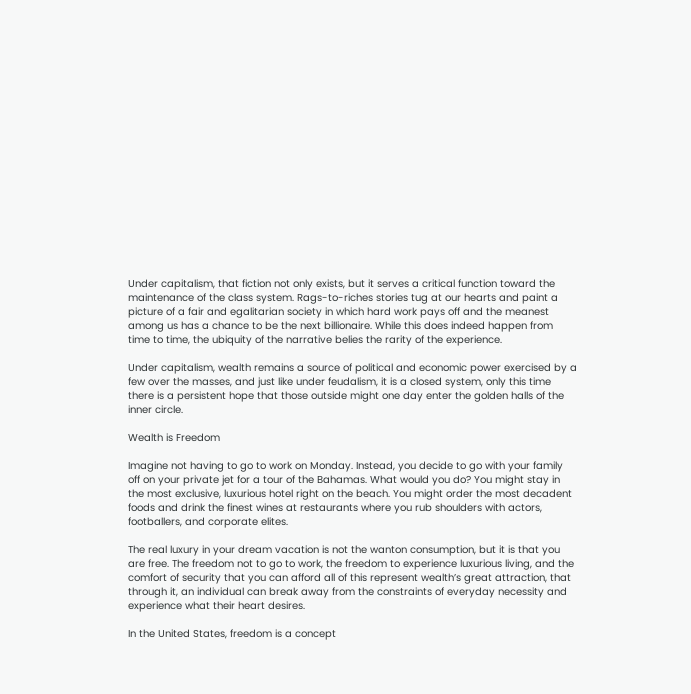Under capitalism, that fiction not only exists, but it serves a critical function toward the maintenance of the class system. Rags-to-riches stories tug at our hearts and paint a picture of a fair and egalitarian society in which hard work pays off and the meanest among us has a chance to be the next billionaire. While this does indeed happen from time to time, the ubiquity of the narrative belies the rarity of the experience.

Under capitalism, wealth remains a source of political and economic power exercised by a few over the masses, and just like under feudalism, it is a closed system, only this time there is a persistent hope that those outside might one day enter the golden halls of the inner circle.

Wealth is Freedom

Imagine not having to go to work on Monday. Instead, you decide to go with your family off on your private jet for a tour of the Bahamas. What would you do? You might stay in the most exclusive, luxurious hotel right on the beach. You might order the most decadent foods and drink the finest wines at restaurants where you rub shoulders with actors, footballers, and corporate elites.

The real luxury in your dream vacation is not the wanton consumption, but it is that you are free. The freedom not to go to work, the freedom to experience luxurious living, and the comfort of security that you can afford all of this represent wealth’s great attraction, that through it, an individual can break away from the constraints of everyday necessity and experience what their heart desires.

In the United States, freedom is a concept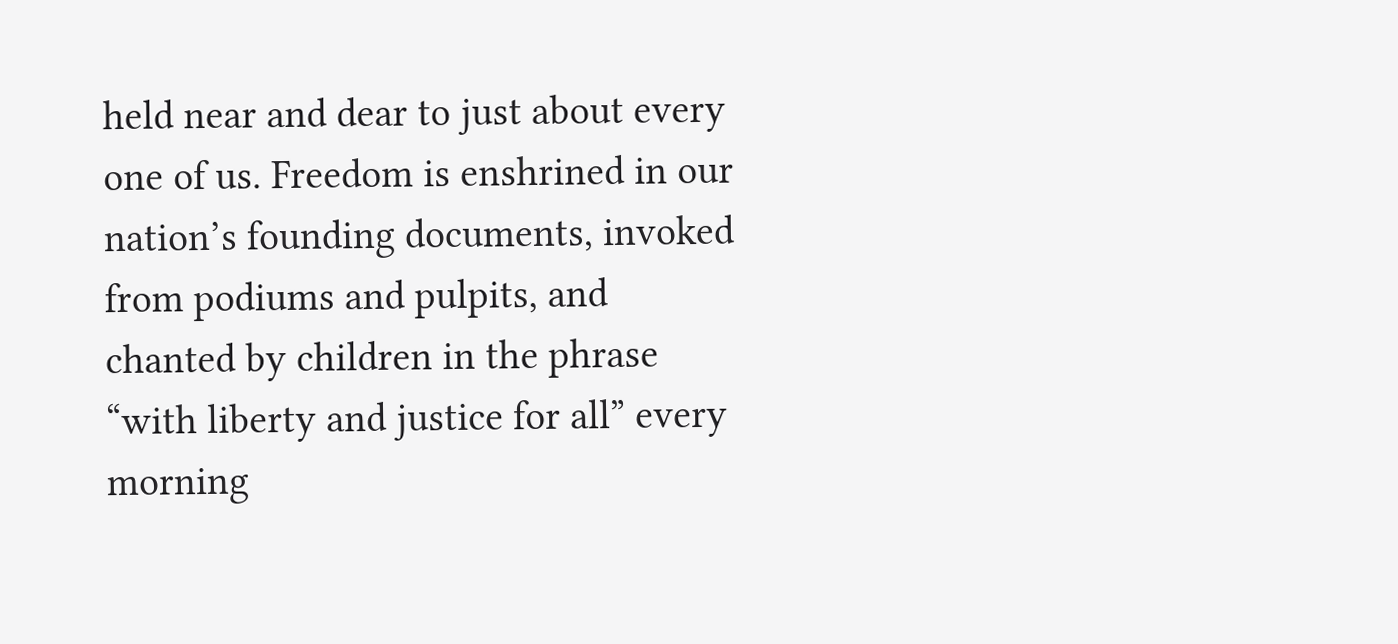held near and dear to just about every one of us. Freedom is enshrined in our nation’s founding documents, invoked from podiums and pulpits, and chanted by children in the phrase “with liberty and justice for all” every morning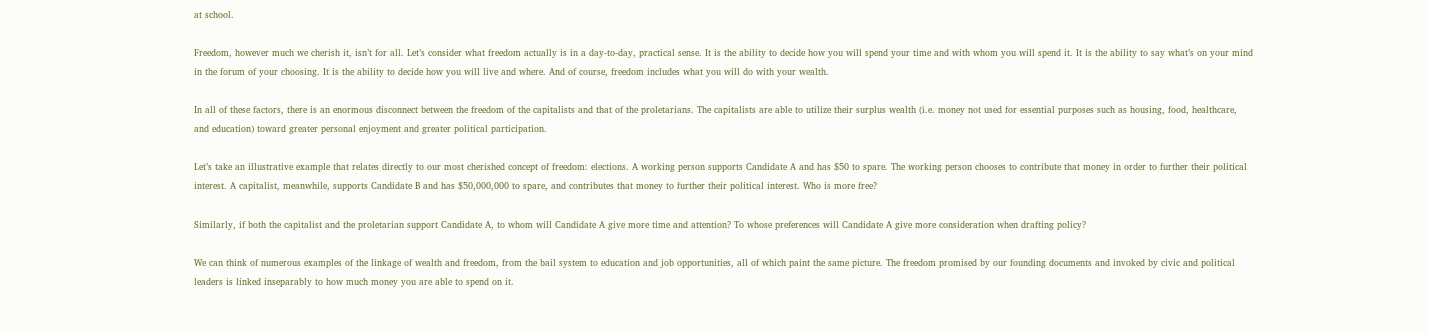at school.

Freedom, however much we cherish it, isn’t for all. Let’s consider what freedom actually is in a day-to-day, practical sense. It is the ability to decide how you will spend your time and with whom you will spend it. It is the ability to say what’s on your mind in the forum of your choosing. It is the ability to decide how you will live and where. And of course, freedom includes what you will do with your wealth.

In all of these factors, there is an enormous disconnect between the freedom of the capitalists and that of the proletarians. The capitalists are able to utilize their surplus wealth (i.e. money not used for essential purposes such as housing, food, healthcare, and education) toward greater personal enjoyment and greater political participation.

Let’s take an illustrative example that relates directly to our most cherished concept of freedom: elections. A working person supports Candidate A and has $50 to spare. The working person chooses to contribute that money in order to further their political interest. A capitalist, meanwhile, supports Candidate B and has $50,000,000 to spare, and contributes that money to further their political interest. Who is more free?

Similarly, if both the capitalist and the proletarian support Candidate A, to whom will Candidate A give more time and attention? To whose preferences will Candidate A give more consideration when drafting policy?

We can think of numerous examples of the linkage of wealth and freedom, from the bail system to education and job opportunities, all of which paint the same picture. The freedom promised by our founding documents and invoked by civic and political leaders is linked inseparably to how much money you are able to spend on it.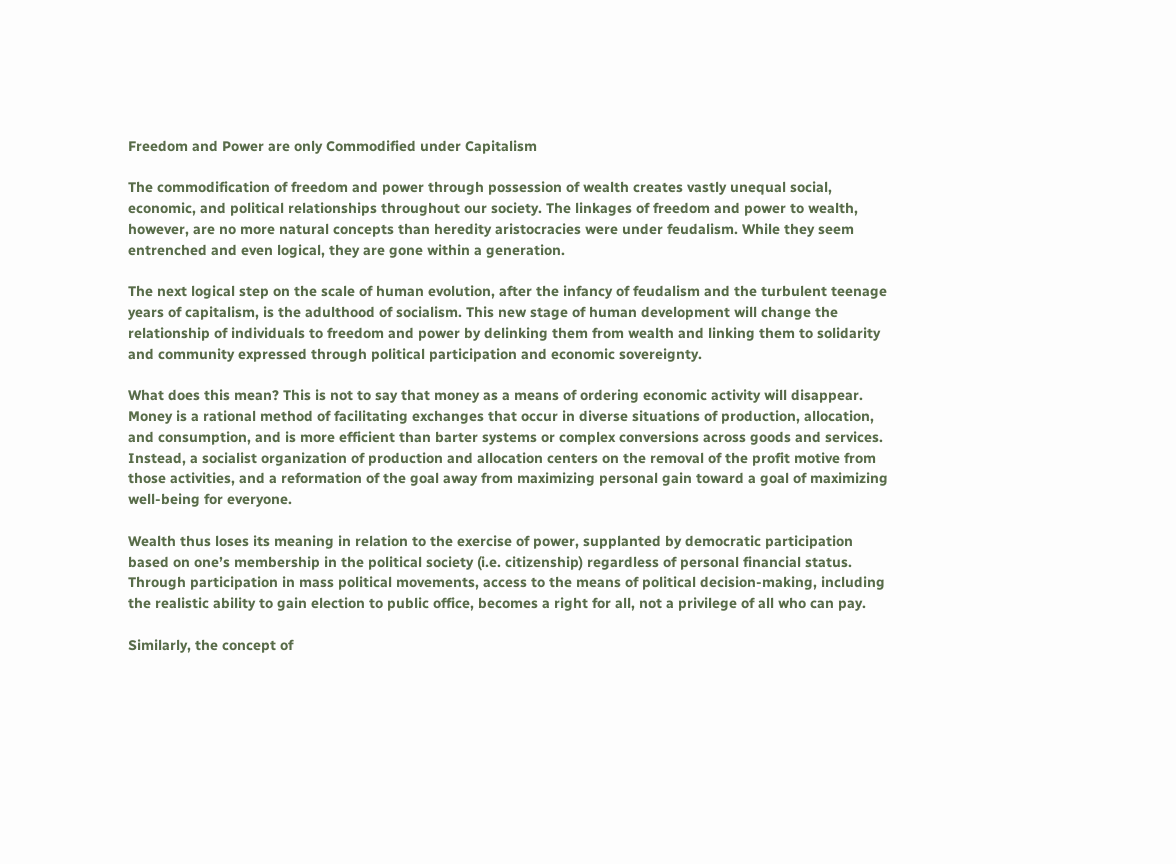Freedom and Power are only Commodified under Capitalism

The commodification of freedom and power through possession of wealth creates vastly unequal social, economic, and political relationships throughout our society. The linkages of freedom and power to wealth, however, are no more natural concepts than heredity aristocracies were under feudalism. While they seem entrenched and even logical, they are gone within a generation.

The next logical step on the scale of human evolution, after the infancy of feudalism and the turbulent teenage years of capitalism, is the adulthood of socialism. This new stage of human development will change the relationship of individuals to freedom and power by delinking them from wealth and linking them to solidarity and community expressed through political participation and economic sovereignty.

What does this mean? This is not to say that money as a means of ordering economic activity will disappear. Money is a rational method of facilitating exchanges that occur in diverse situations of production, allocation, and consumption, and is more efficient than barter systems or complex conversions across goods and services. Instead, a socialist organization of production and allocation centers on the removal of the profit motive from those activities, and a reformation of the goal away from maximizing personal gain toward a goal of maximizing well-being for everyone.

Wealth thus loses its meaning in relation to the exercise of power, supplanted by democratic participation based on one’s membership in the political society (i.e. citizenship) regardless of personal financial status. Through participation in mass political movements, access to the means of political decision-making, including the realistic ability to gain election to public office, becomes a right for all, not a privilege of all who can pay.

Similarly, the concept of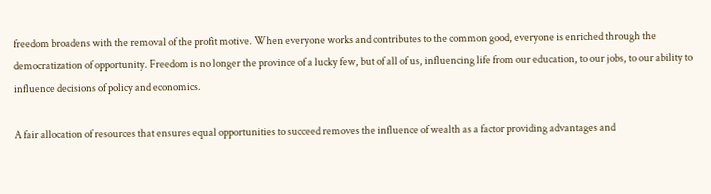freedom broadens with the removal of the profit motive. When everyone works and contributes to the common good, everyone is enriched through the democratization of opportunity. Freedom is no longer the province of a lucky few, but of all of us, influencing life from our education, to our jobs, to our ability to influence decisions of policy and economics.

A fair allocation of resources that ensures equal opportunities to succeed removes the influence of wealth as a factor providing advantages and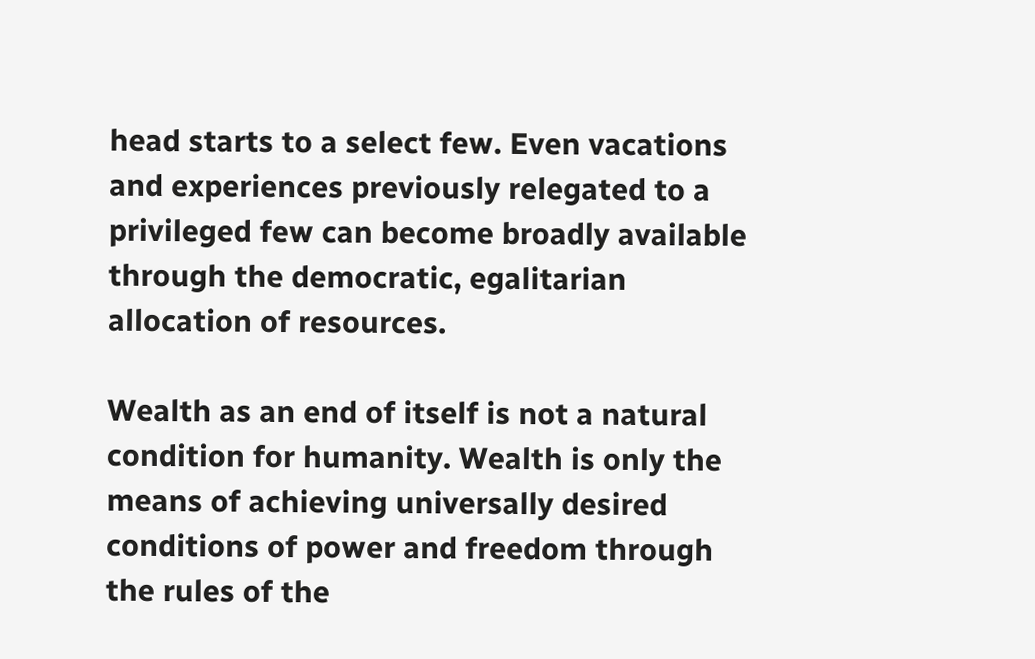head starts to a select few. Even vacations and experiences previously relegated to a privileged few can become broadly available through the democratic, egalitarian allocation of resources.

Wealth as an end of itself is not a natural condition for humanity. Wealth is only the means of achieving universally desired conditions of power and freedom through the rules of the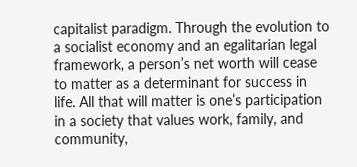capitalist paradigm. Through the evolution to a socialist economy and an egalitarian legal framework, a person’s net worth will cease to matter as a determinant for success in life. All that will matter is one’s participation in a society that values work, family, and community,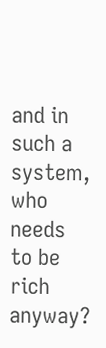and in such a system, who needs to be rich anyway?